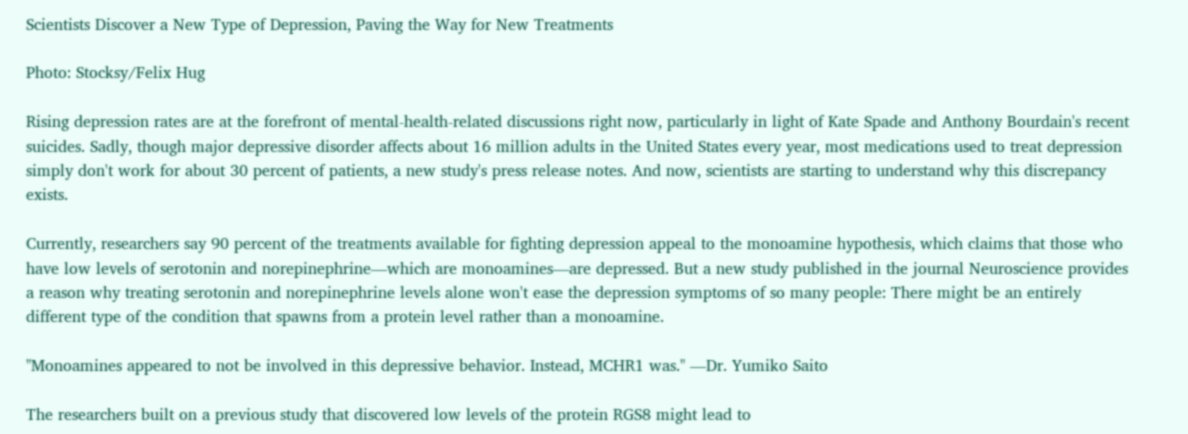Scientists Discover a New Type of Depression, Paving the Way for New Treatments

Photo: Stocksy/Felix Hug

Rising depression rates are at the forefront of mental-health-related discussions right now, particularly in light of Kate Spade and Anthony Bourdain's recent suicides. Sadly, though major depressive disorder affects about 16 million adults in the United States every year, most medications used to treat depression simply don't work for about 30 percent of patients, a new study's press release notes. And now, scientists are starting to understand why this discrepancy exists.

Currently, researchers say 90 percent of the treatments available for fighting depression appeal to the monoamine hypothesis, which claims that those who have low levels of serotonin and norepinephrine—which are monoamines—are depressed. But a new study published in the journal Neuroscience provides a reason why treating serotonin and norepinephrine levels alone won't ease the depression symptoms of so many people: There might be an entirely different type of the condition that spawns from a protein level rather than a monoamine.

"Monoamines appeared to not be involved in this depressive behavior. Instead, MCHR1 was." —Dr. Yumiko Saito

The researchers built on a previous study that discovered low levels of the protein RGS8 might lead to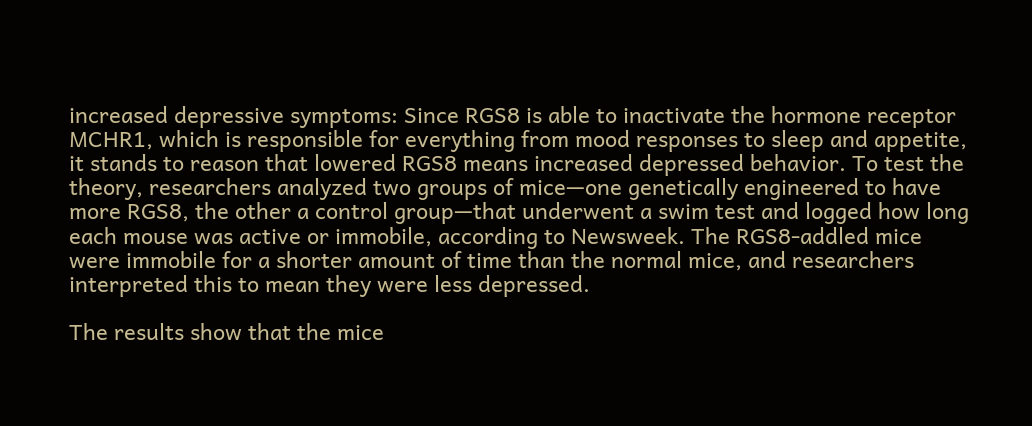increased depressive symptoms: Since RGS8 is able to inactivate the hormone receptor MCHR1, which is responsible for everything from mood responses to sleep and appetite, it stands to reason that lowered RGS8 means increased depressed behavior. To test the theory, researchers analyzed two groups of mice—one genetically engineered to have more RGS8, the other a control group—that underwent a swim test and logged how long each mouse was active or immobile, according to Newsweek. The RGS8-addled mice were immobile for a shorter amount of time than the normal mice, and researchers interpreted this to mean they were less depressed.

The results show that the mice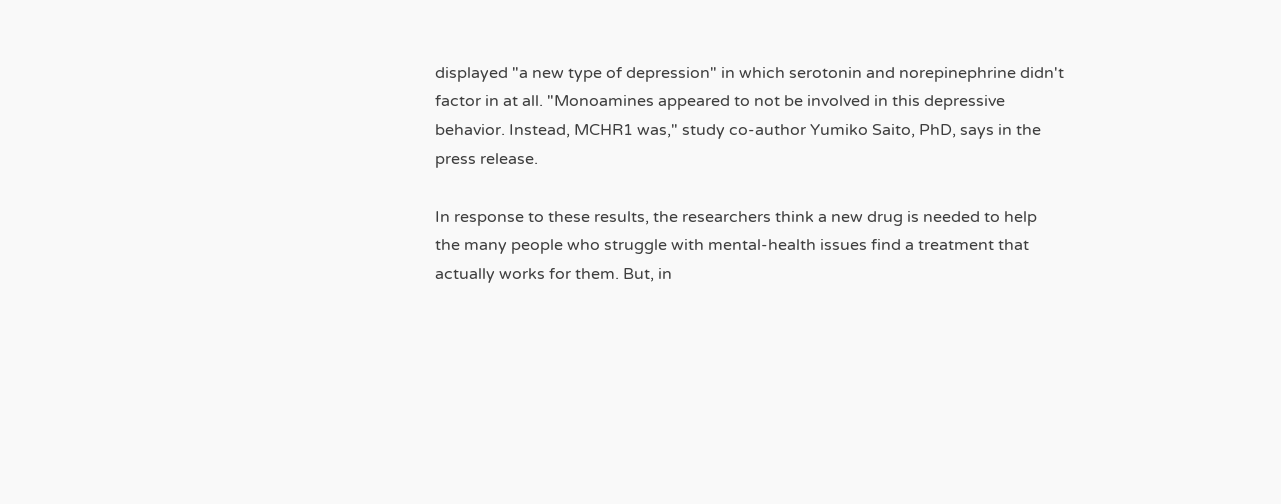displayed "a new type of depression" in which serotonin and norepinephrine didn't factor in at all. "Monoamines appeared to not be involved in this depressive behavior. Instead, MCHR1 was," study co-author Yumiko Saito, PhD, says in the press release.

In response to these results, the researchers think a new drug is needed to help the many people who struggle with mental-health issues find a treatment that actually works for them. But, in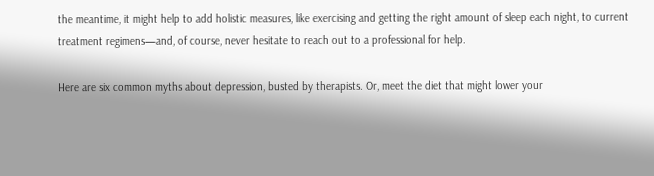the meantime, it might help to add holistic measures, like exercising and getting the right amount of sleep each night, to current treatment regimens—and, of course, never hesitate to reach out to a professional for help.

Here are six common myths about depression, busted by therapists. Or, meet the diet that might lower your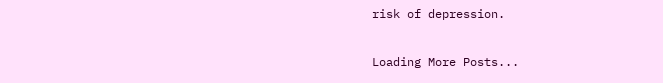risk of depression.

Loading More Posts...